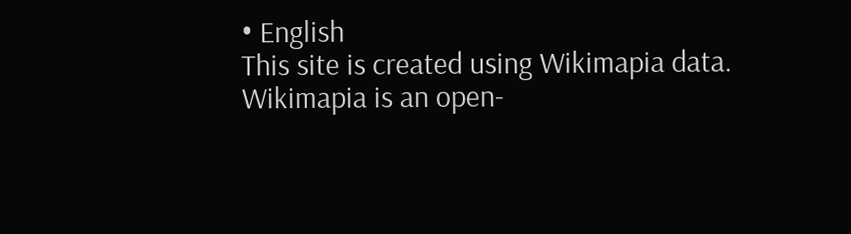• English
This site is created using Wikimapia data. Wikimapia is an open-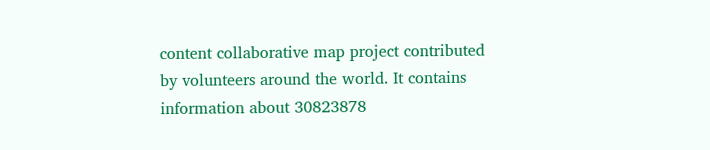content collaborative map project contributed by volunteers around the world. It contains information about 30823878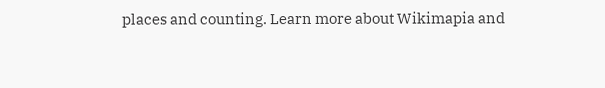places and counting. Learn more about Wikimapia and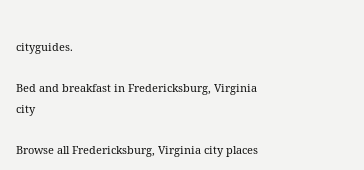cityguides.

Bed and breakfast in Fredericksburg, Virginia city

Browse all Fredericksburg, Virginia city places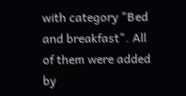with category "Bed and breakfast". All of them were added by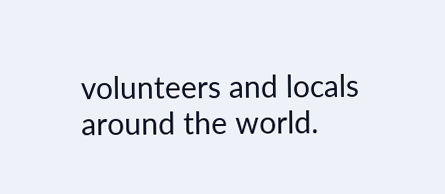volunteers and locals around the world.